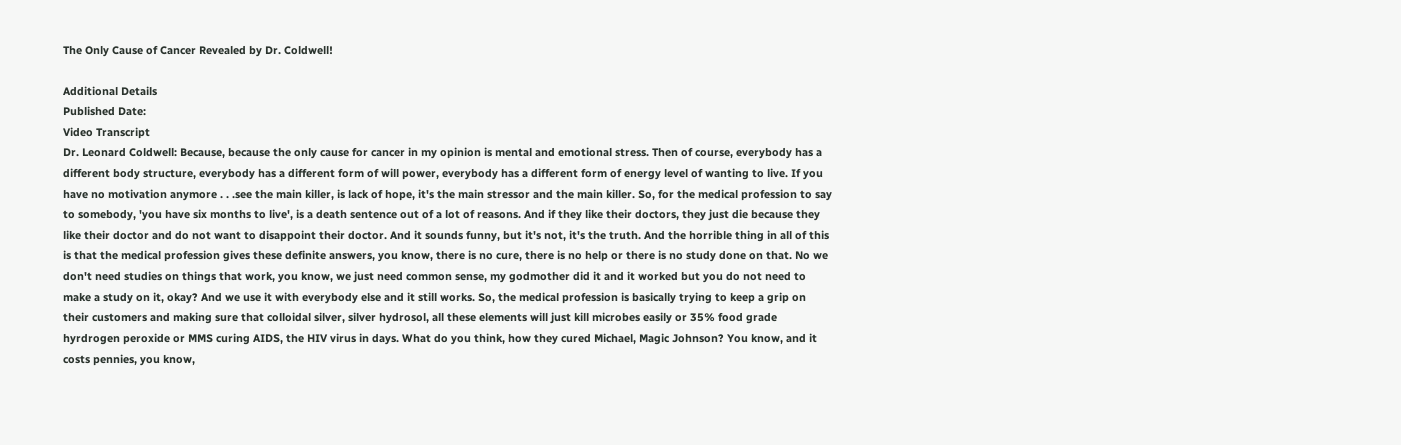The Only Cause of Cancer Revealed by Dr. Coldwell!

Additional Details
Published Date:
Video Transcript
Dr. Leonard Coldwell: Because, because the only cause for cancer in my opinion is mental and emotional stress. Then of course, everybody has a different body structure, everybody has a different form of will power, everybody has a different form of energy level of wanting to live. If you have no motivation anymore . . .see the main killer, is lack of hope, it's the main stressor and the main killer. So, for the medical profession to say to somebody, 'you have six months to live', is a death sentence out of a lot of reasons. And if they like their doctors, they just die because they like their doctor and do not want to disappoint their doctor. And it sounds funny, but it's not, it's the truth. And the horrible thing in all of this is that the medical profession gives these definite answers, you know, there is no cure, there is no help or there is no study done on that. No we don't need studies on things that work, you know, we just need common sense, my godmother did it and it worked but you do not need to make a study on it, okay? And we use it with everybody else and it still works. So, the medical profession is basically trying to keep a grip on their customers and making sure that colloidal silver, silver hydrosol, all these elements will just kill microbes easily or 35% food grade hyrdrogen peroxide or MMS curing AIDS, the HIV virus in days. What do you think, how they cured Michael, Magic Johnson? You know, and it costs pennies, you know,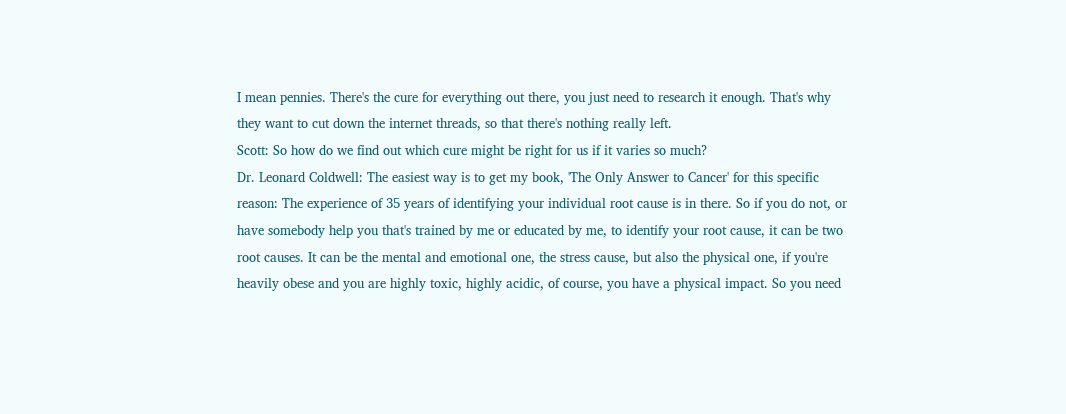I mean pennies. There's the cure for everything out there, you just need to research it enough. That's why they want to cut down the internet threads, so that there's nothing really left.
Scott: So how do we find out which cure might be right for us if it varies so much?
Dr. Leonard Coldwell: The easiest way is to get my book, 'The Only Answer to Cancer' for this specific reason: The experience of 35 years of identifying your individual root cause is in there. So if you do not, or have somebody help you that's trained by me or educated by me, to identify your root cause, it can be two root causes. It can be the mental and emotional one, the stress cause, but also the physical one, if you're heavily obese and you are highly toxic, highly acidic, of course, you have a physical impact. So you need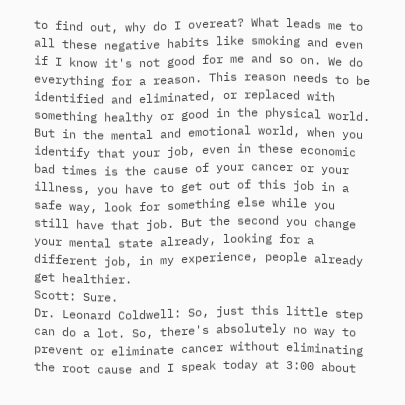to find out, why do I overeat? What leads me to all these negative habits like smoking and even if I know it's not good for me and so on. We do everything for a reason. This reason needs to be identified and eliminated, or replaced with something healthy or good in the physical world. But in the mental and emotional world, when you identify that your job, even in these economic bad times is the cause of your cancer or your illness, you have to get out of this job in a safe way, look for something else while you still have that job. But the second you change your mental state already, looking for a different job, in my experience, people already get healthier.
Scott: Sure.
Dr. Leonard Coldwell: So, just this little step can do a lot. So, there's absolutely no way to prevent or eliminate cancer without eliminating the root cause and I speak today at 3:00 about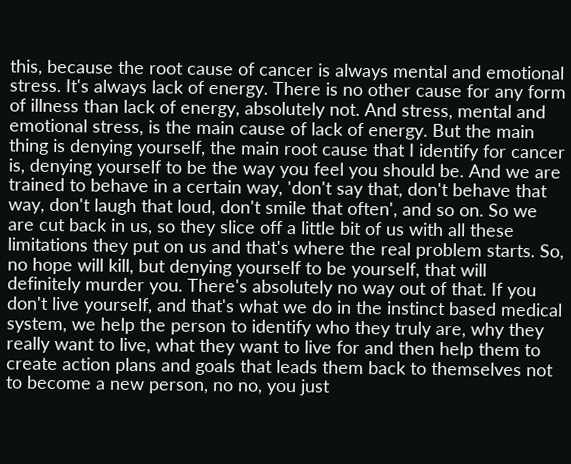this, because the root cause of cancer is always mental and emotional stress. It's always lack of energy. There is no other cause for any form of illness than lack of energy, absolutely not. And stress, mental and emotional stress, is the main cause of lack of energy. But the main thing is denying yourself, the main root cause that I identify for cancer is, denying yourself to be the way you feel you should be. And we are trained to behave in a certain way, 'don't say that, don't behave that way, don't laugh that loud, don't smile that often', and so on. So we are cut back in us, so they slice off a little bit of us with all these limitations they put on us and that's where the real problem starts. So, no hope will kill, but denying yourself to be yourself, that will definitely murder you. There's absolutely no way out of that. If you don't live yourself, and that's what we do in the instinct based medical system, we help the person to identify who they truly are, why they really want to live, what they want to live for and then help them to create action plans and goals that leads them back to themselves not to become a new person, no no, you just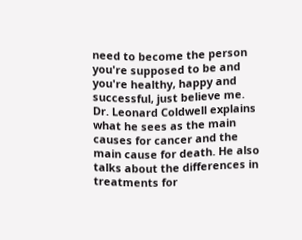need to become the person you're supposed to be and you're healthy, happy and successful, just believe me.
Dr. Leonard Coldwell explains what he sees as the main causes for cancer and the main cause for death. He also talks about the differences in treatments for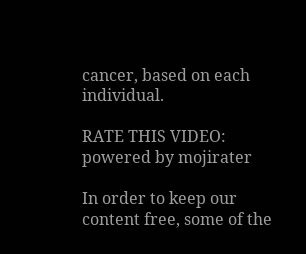cancer, based on each individual.

RATE THIS VIDEO: powered by mojirater

In order to keep our content free, some of the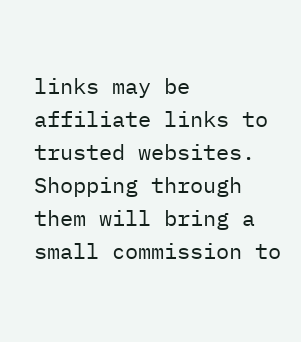links may be affiliate links to trusted websites. Shopping through them will bring a small commission to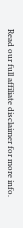Read our full affiliate disclaimer for more info.